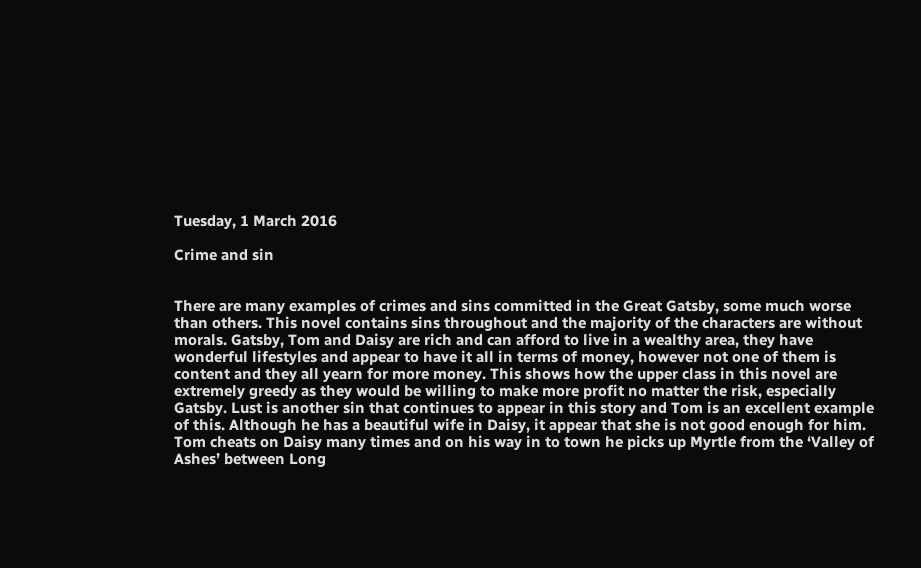Tuesday, 1 March 2016

Crime and sin


There are many examples of crimes and sins committed in the Great Gatsby, some much worse than others. This novel contains sins throughout and the majority of the characters are without morals. Gatsby, Tom and Daisy are rich and can afford to live in a wealthy area, they have wonderful lifestyles and appear to have it all in terms of money, however not one of them is content and they all yearn for more money. This shows how the upper class in this novel are extremely greedy as they would be willing to make more profit no matter the risk, especially Gatsby. Lust is another sin that continues to appear in this story and Tom is an excellent example of this. Although he has a beautiful wife in Daisy, it appear that she is not good enough for him. Tom cheats on Daisy many times and on his way in to town he picks up Myrtle from the ‘Valley of Ashes’ between Long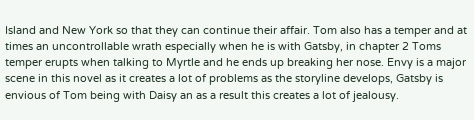Island and New York so that they can continue their affair. Tom also has a temper and at times an uncontrollable wrath especially when he is with Gatsby, in chapter 2 Toms temper erupts when talking to Myrtle and he ends up breaking her nose. Envy is a major scene in this novel as it creates a lot of problems as the storyline develops, Gatsby is envious of Tom being with Daisy an as a result this creates a lot of jealousy.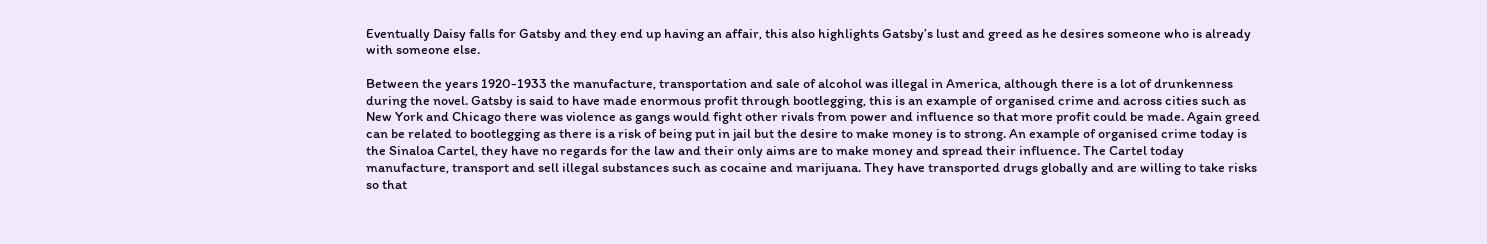Eventually Daisy falls for Gatsby and they end up having an affair, this also highlights Gatsby’s lust and greed as he desires someone who is already with someone else.

Between the years 1920-1933 the manufacture, transportation and sale of alcohol was illegal in America, although there is a lot of drunkenness during the novel. Gatsby is said to have made enormous profit through bootlegging, this is an example of organised crime and across cities such as New York and Chicago there was violence as gangs would fight other rivals from power and influence so that more profit could be made. Again greed can be related to bootlegging as there is a risk of being put in jail but the desire to make money is to strong. An example of organised crime today is the Sinaloa Cartel, they have no regards for the law and their only aims are to make money and spread their influence. The Cartel today manufacture, transport and sell illegal substances such as cocaine and marijuana. They have transported drugs globally and are willing to take risks so that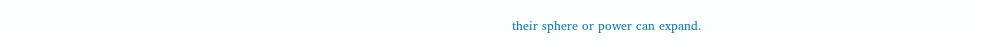their sphere or power can expand.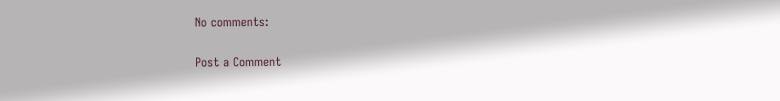No comments:

Post a Comment